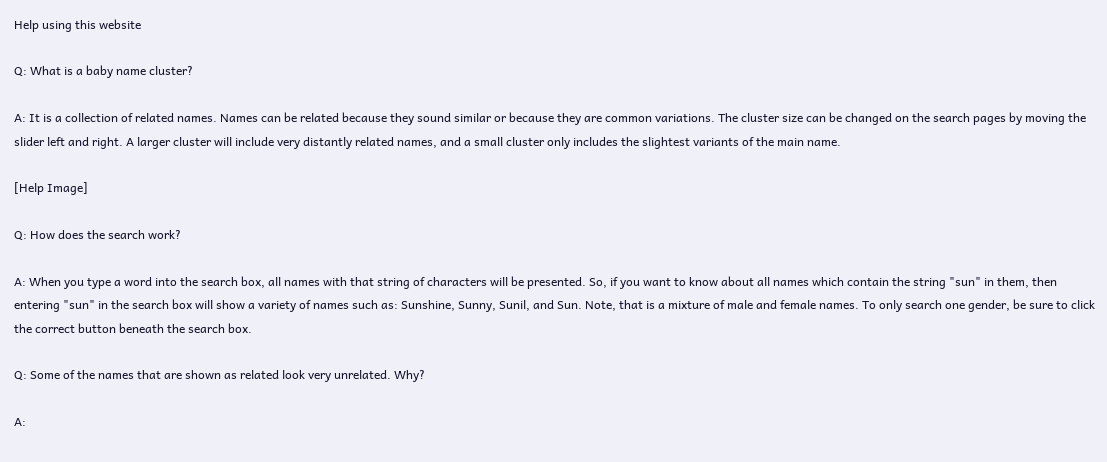Help using this website

Q: What is a baby name cluster?

A: It is a collection of related names. Names can be related because they sound similar or because they are common variations. The cluster size can be changed on the search pages by moving the slider left and right. A larger cluster will include very distantly related names, and a small cluster only includes the slightest variants of the main name.

[Help Image]

Q: How does the search work?

A: When you type a word into the search box, all names with that string of characters will be presented. So, if you want to know about all names which contain the string "sun" in them, then entering "sun" in the search box will show a variety of names such as: Sunshine, Sunny, Sunil, and Sun. Note, that is a mixture of male and female names. To only search one gender, be sure to click the correct button beneath the search box.

Q: Some of the names that are shown as related look very unrelated. Why?

A: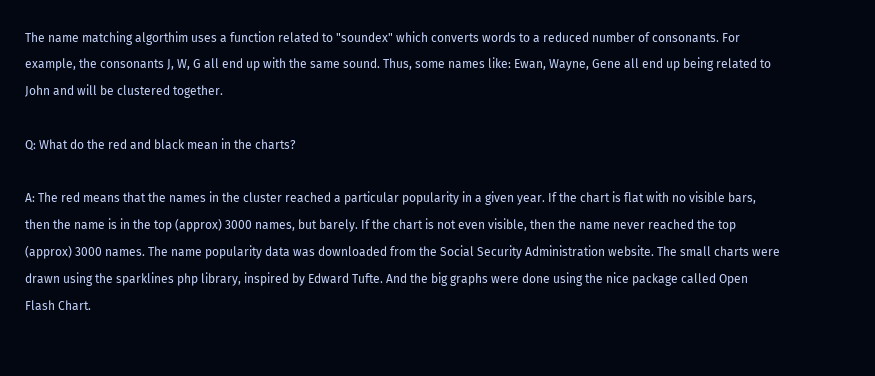The name matching algorthim uses a function related to "soundex" which converts words to a reduced number of consonants. For example, the consonants J, W, G all end up with the same sound. Thus, some names like: Ewan, Wayne, Gene all end up being related to John and will be clustered together.

Q: What do the red and black mean in the charts?

A: The red means that the names in the cluster reached a particular popularity in a given year. If the chart is flat with no visible bars, then the name is in the top (approx) 3000 names, but barely. If the chart is not even visible, then the name never reached the top (approx) 3000 names. The name popularity data was downloaded from the Social Security Administration website. The small charts were drawn using the sparklines php library, inspired by Edward Tufte. And the big graphs were done using the nice package called Open Flash Chart.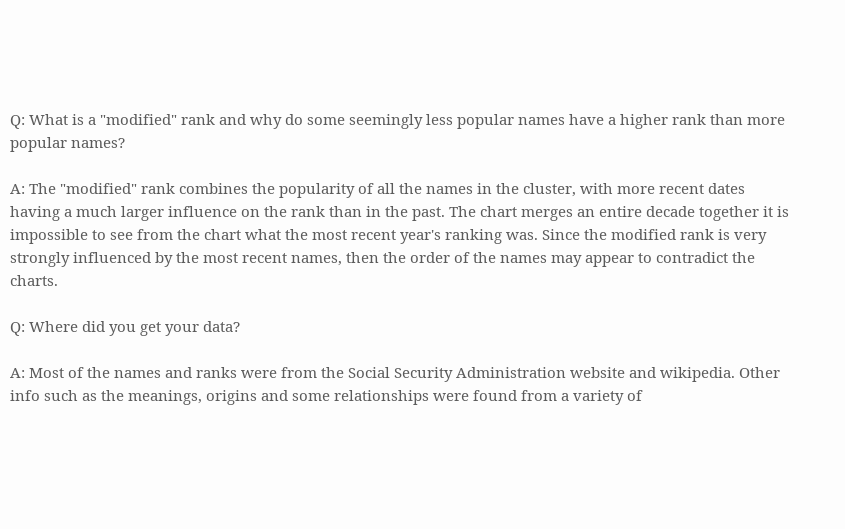Q: What is a "modified" rank and why do some seemingly less popular names have a higher rank than more popular names?

A: The "modified" rank combines the popularity of all the names in the cluster, with more recent dates having a much larger influence on the rank than in the past. The chart merges an entire decade together it is impossible to see from the chart what the most recent year's ranking was. Since the modified rank is very strongly influenced by the most recent names, then the order of the names may appear to contradict the charts.

Q: Where did you get your data?

A: Most of the names and ranks were from the Social Security Administration website and wikipedia. Other info such as the meanings, origins and some relationships were found from a variety of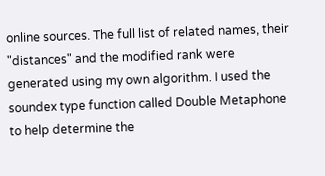online sources. The full list of related names, their "distances" and the modified rank were generated using my own algorithm. I used the soundex type function called Double Metaphone to help determine the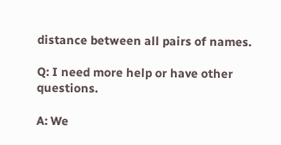distance between all pairs of names.

Q: I need more help or have other questions.

A: We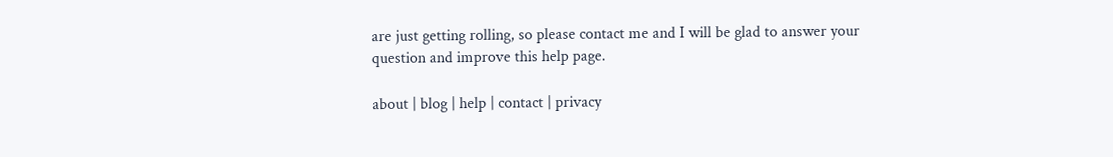are just getting rolling, so please contact me and I will be glad to answer your question and improve this help page.

about | blog | help | contact | privacy